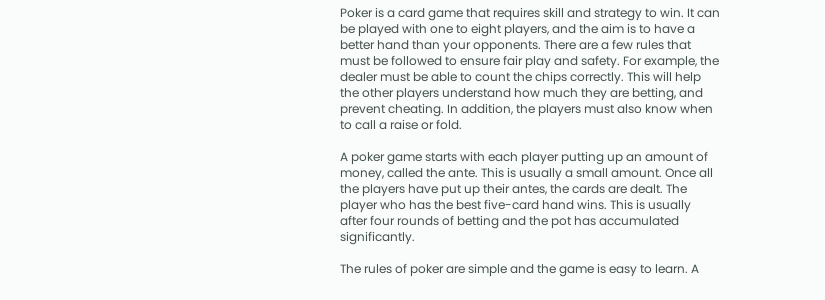Poker is a card game that requires skill and strategy to win. It can be played with one to eight players, and the aim is to have a better hand than your opponents. There are a few rules that must be followed to ensure fair play and safety. For example, the dealer must be able to count the chips correctly. This will help the other players understand how much they are betting, and prevent cheating. In addition, the players must also know when to call a raise or fold.

A poker game starts with each player putting up an amount of money, called the ante. This is usually a small amount. Once all the players have put up their antes, the cards are dealt. The player who has the best five-card hand wins. This is usually after four rounds of betting and the pot has accumulated significantly.

The rules of poker are simple and the game is easy to learn. A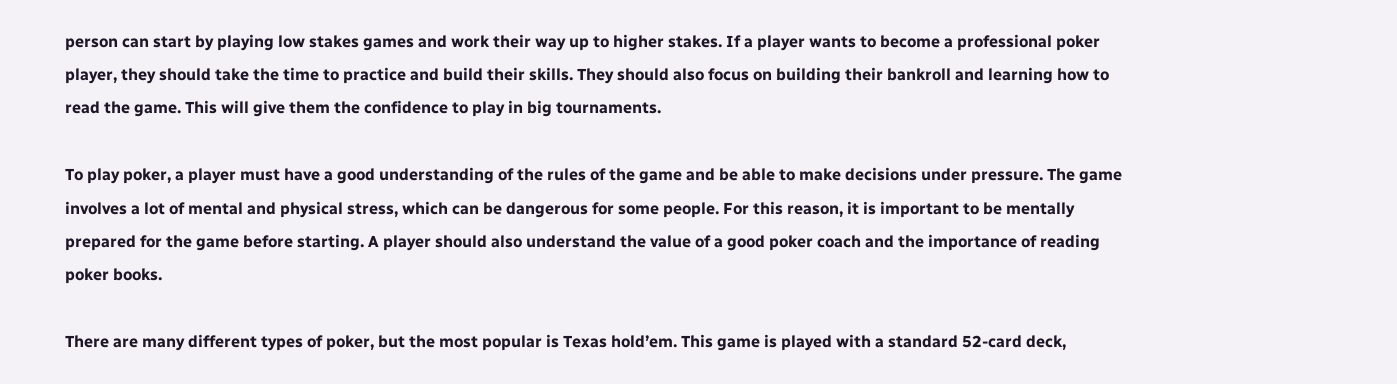person can start by playing low stakes games and work their way up to higher stakes. If a player wants to become a professional poker player, they should take the time to practice and build their skills. They should also focus on building their bankroll and learning how to read the game. This will give them the confidence to play in big tournaments.

To play poker, a player must have a good understanding of the rules of the game and be able to make decisions under pressure. The game involves a lot of mental and physical stress, which can be dangerous for some people. For this reason, it is important to be mentally prepared for the game before starting. A player should also understand the value of a good poker coach and the importance of reading poker books.

There are many different types of poker, but the most popular is Texas hold’em. This game is played with a standard 52-card deck,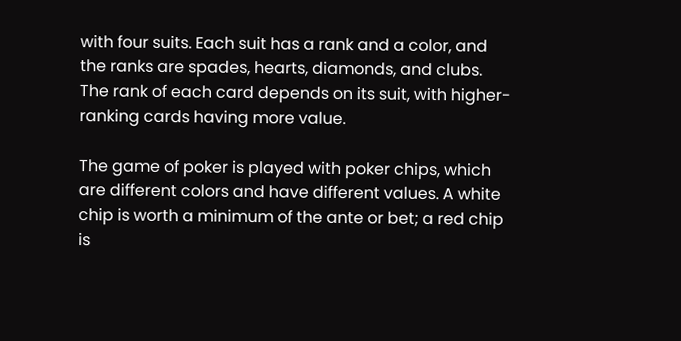with four suits. Each suit has a rank and a color, and the ranks are spades, hearts, diamonds, and clubs. The rank of each card depends on its suit, with higher-ranking cards having more value.

The game of poker is played with poker chips, which are different colors and have different values. A white chip is worth a minimum of the ante or bet; a red chip is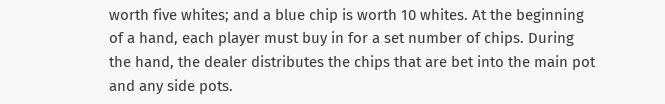worth five whites; and a blue chip is worth 10 whites. At the beginning of a hand, each player must buy in for a set number of chips. During the hand, the dealer distributes the chips that are bet into the main pot and any side pots.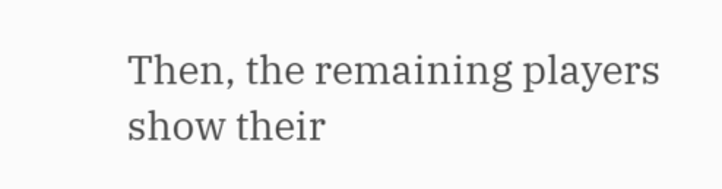Then, the remaining players show their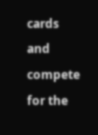cards and compete for the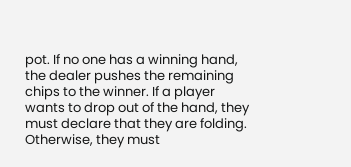pot. If no one has a winning hand, the dealer pushes the remaining chips to the winner. If a player wants to drop out of the hand, they must declare that they are folding. Otherwise, they must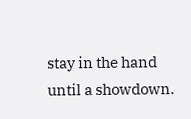stay in the hand until a showdown.